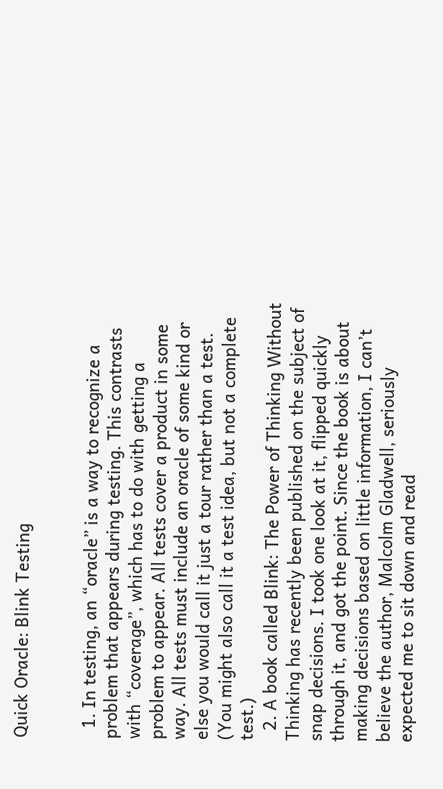Quick Oracle: Blink Testing


  1. In testing, an “oracle” is a way to recognize a problem that appears during testing. This contrasts with “coverage”, which has to do with getting a problem to appear. All tests cover a product in some way. All tests must include an oracle of some kind or else you would call it just a tour rather than a test. (You might also call it a test idea, but not a complete test.)
  2. A book called Blink: The Power of Thinking Without Thinking has recently been published on the subject of snap decisions. I took one look at it, flipped quickly through it, and got the point. Since the book is about making decisions based on little information, I can’t believe the author, Malcolm Gladwell, seriously expected me to sit down and read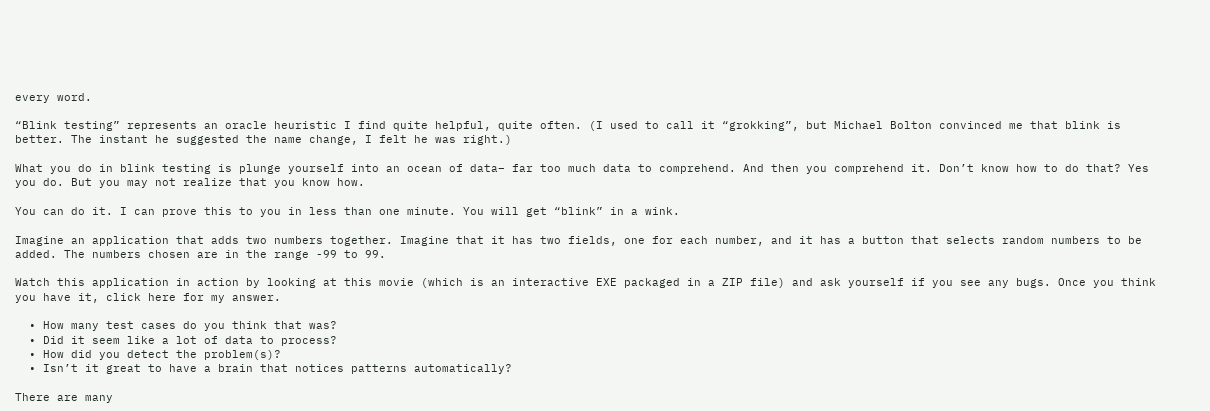every word.

“Blink testing” represents an oracle heuristic I find quite helpful, quite often. (I used to call it “grokking”, but Michael Bolton convinced me that blink is better. The instant he suggested the name change, I felt he was right.)

What you do in blink testing is plunge yourself into an ocean of data– far too much data to comprehend. And then you comprehend it. Don’t know how to do that? Yes you do. But you may not realize that you know how.

You can do it. I can prove this to you in less than one minute. You will get “blink” in a wink.

Imagine an application that adds two numbers together. Imagine that it has two fields, one for each number, and it has a button that selects random numbers to be added. The numbers chosen are in the range -99 to 99.

Watch this application in action by looking at this movie (which is an interactive EXE packaged in a ZIP file) and ask yourself if you see any bugs. Once you think you have it, click here for my answer.

  • How many test cases do you think that was?
  • Did it seem like a lot of data to process?
  • How did you detect the problem(s)?
  • Isn’t it great to have a brain that notices patterns automatically?

There are many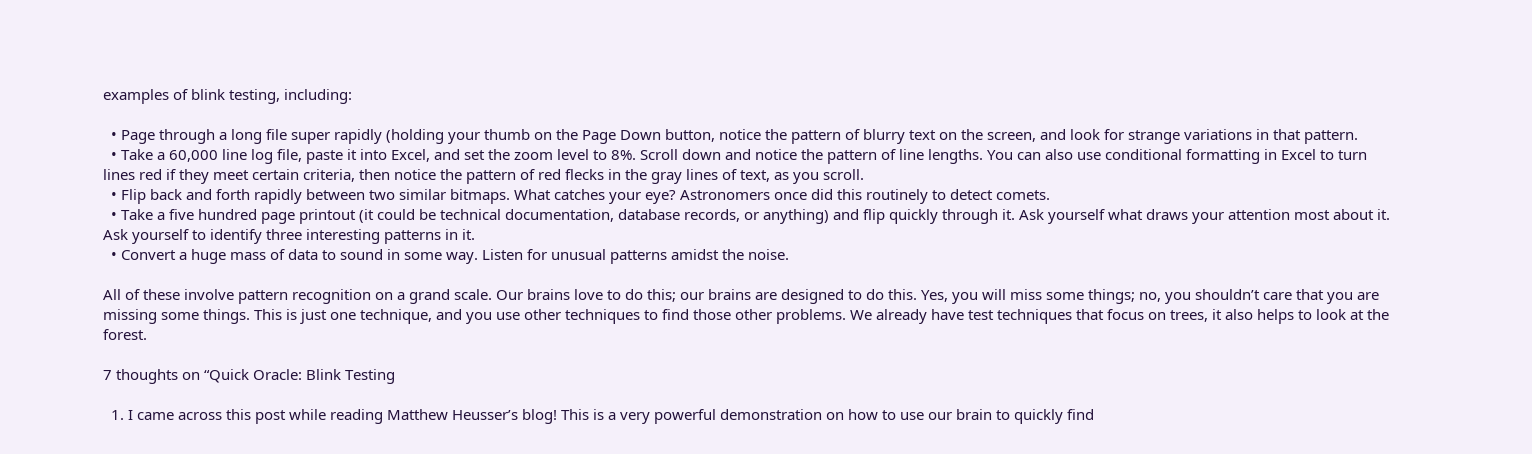examples of blink testing, including:

  • Page through a long file super rapidly (holding your thumb on the Page Down button, notice the pattern of blurry text on the screen, and look for strange variations in that pattern.
  • Take a 60,000 line log file, paste it into Excel, and set the zoom level to 8%. Scroll down and notice the pattern of line lengths. You can also use conditional formatting in Excel to turn lines red if they meet certain criteria, then notice the pattern of red flecks in the gray lines of text, as you scroll.
  • Flip back and forth rapidly between two similar bitmaps. What catches your eye? Astronomers once did this routinely to detect comets.
  • Take a five hundred page printout (it could be technical documentation, database records, or anything) and flip quickly through it. Ask yourself what draws your attention most about it. Ask yourself to identify three interesting patterns in it.
  • Convert a huge mass of data to sound in some way. Listen for unusual patterns amidst the noise.

All of these involve pattern recognition on a grand scale. Our brains love to do this; our brains are designed to do this. Yes, you will miss some things; no, you shouldn’t care that you are missing some things. This is just one technique, and you use other techniques to find those other problems. We already have test techniques that focus on trees, it also helps to look at the forest.

7 thoughts on “Quick Oracle: Blink Testing

  1. I came across this post while reading Matthew Heusser’s blog! This is a very powerful demonstration on how to use our brain to quickly find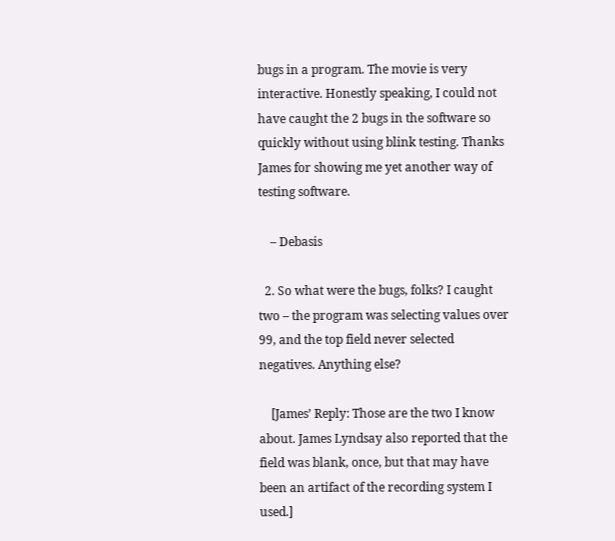bugs in a program. The movie is very interactive. Honestly speaking, I could not have caught the 2 bugs in the software so quickly without using blink testing. Thanks James for showing me yet another way of testing software.

    – Debasis

  2. So what were the bugs, folks? I caught two – the program was selecting values over 99, and the top field never selected negatives. Anything else?

    [James’ Reply: Those are the two I know about. James Lyndsay also reported that the field was blank, once, but that may have been an artifact of the recording system I used.]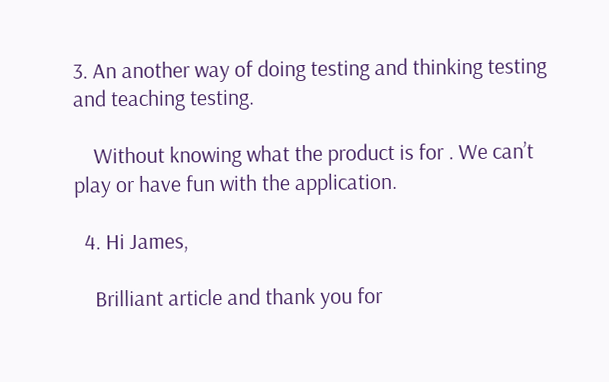3. An another way of doing testing and thinking testing and teaching testing.

    Without knowing what the product is for . We can’t play or have fun with the application.

  4. Hi James,

    Brilliant article and thank you for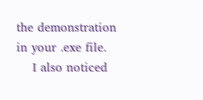the demonstration in your .exe file.
    I also noticed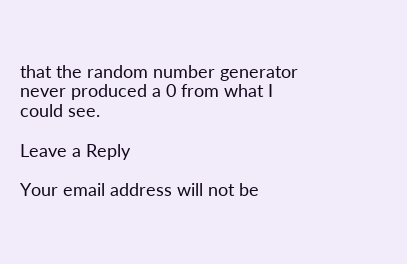that the random number generator never produced a 0 from what I could see.

Leave a Reply

Your email address will not be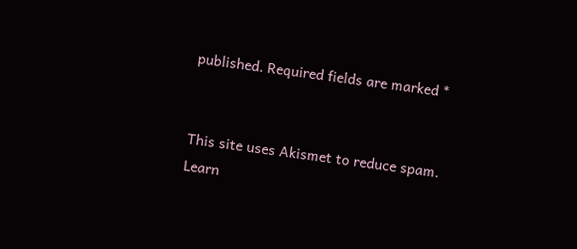published. Required fields are marked *


This site uses Akismet to reduce spam. Learn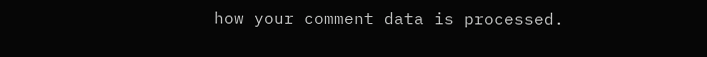how your comment data is processed.